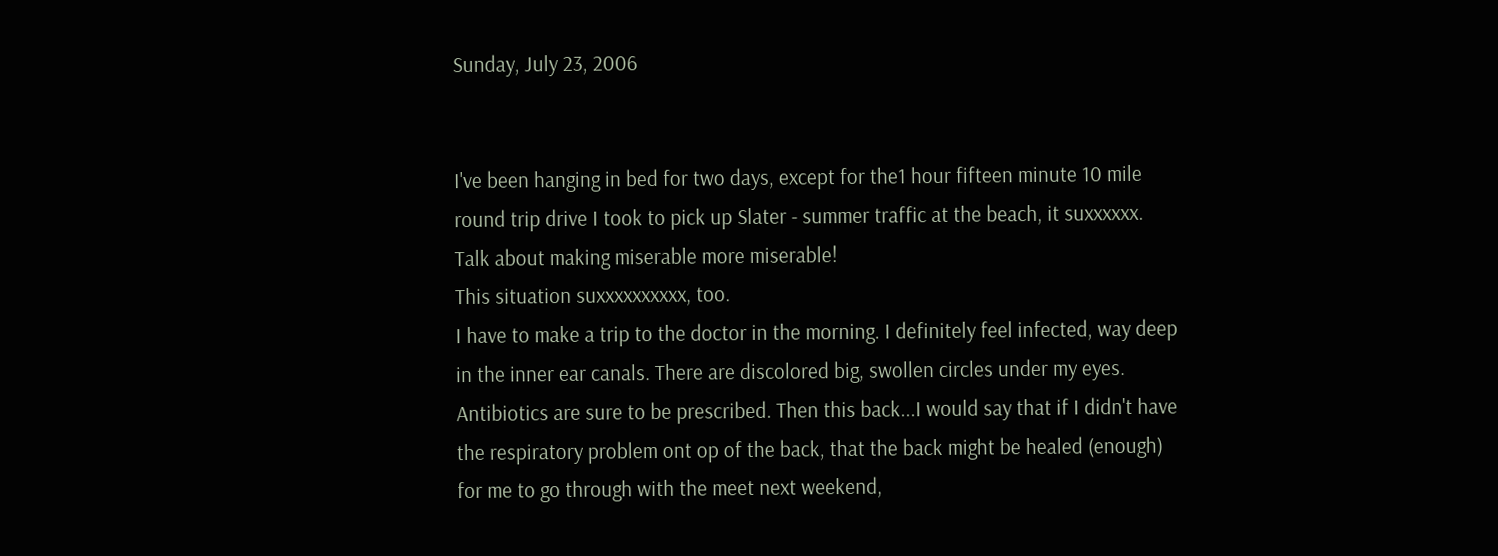Sunday, July 23, 2006


I've been hanging in bed for two days, except for the1 hour fifteen minute 10 mile round trip drive I took to pick up Slater - summer traffic at the beach, it suxxxxxx. Talk about making miserable more miserable!
This situation suxxxxxxxxxx, too.
I have to make a trip to the doctor in the morning. I definitely feel infected, way deep in the inner ear canals. There are discolored big, swollen circles under my eyes. Antibiotics are sure to be prescribed. Then this back...I would say that if I didn't have the respiratory problem ont op of the back, that the back might be healed (enough) for me to go through with the meet next weekend,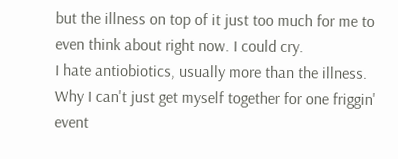but the illness on top of it just too much for me to even think about right now. I could cry.
I hate antiobiotics, usually more than the illness.
Why I can't just get myself together for one friggin' event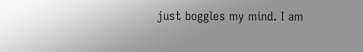just boggles my mind. I am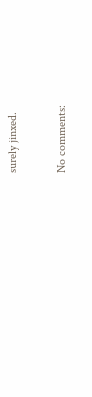surely jinxed.

No comments: